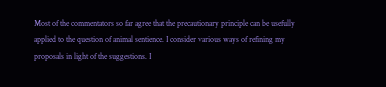Most of the commentators so far agree that the precautionary principle can be usefully applied to the question of animal sentience. I consider various ways of refining my proposals in light of the suggestions. I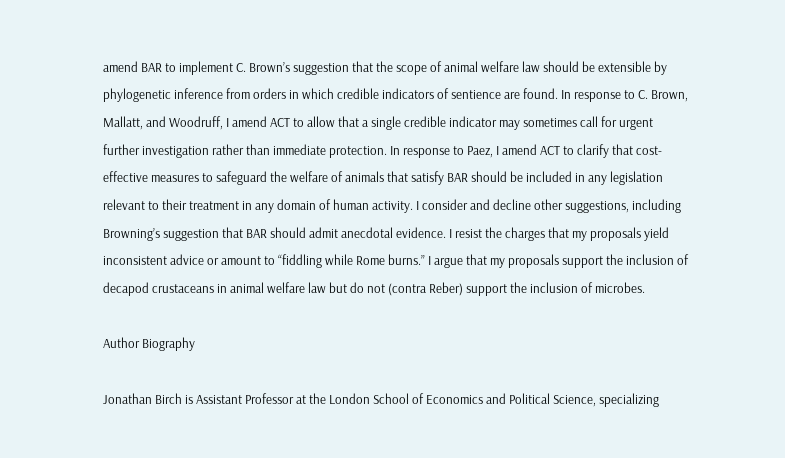amend BAR to implement C. Brown’s suggestion that the scope of animal welfare law should be extensible by phylogenetic inference from orders in which credible indicators of sentience are found. In response to C. Brown, Mallatt, and Woodruff, I amend ACT to allow that a single credible indicator may sometimes call for urgent further investigation rather than immediate protection. In response to Paez, I amend ACT to clarify that cost-effective measures to safeguard the welfare of animals that satisfy BAR should be included in any legislation relevant to their treatment in any domain of human activity. I consider and decline other suggestions, including Browning’s suggestion that BAR should admit anecdotal evidence. I resist the charges that my proposals yield inconsistent advice or amount to “fiddling while Rome burns.” I argue that my proposals support the inclusion of decapod crustaceans in animal welfare law but do not (contra Reber) support the inclusion of microbes.

Author Biography

Jonathan Birch is Assistant Professor at the London School of Economics and Political Science, specializing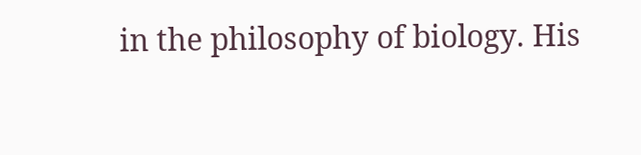in the philosophy of biology. His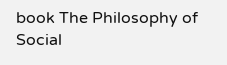book The Philosophy of Social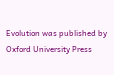Evolution was published by Oxford University Press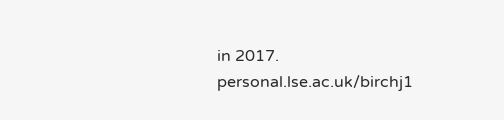in 2017. personal.lse.ac.uk/birchj1